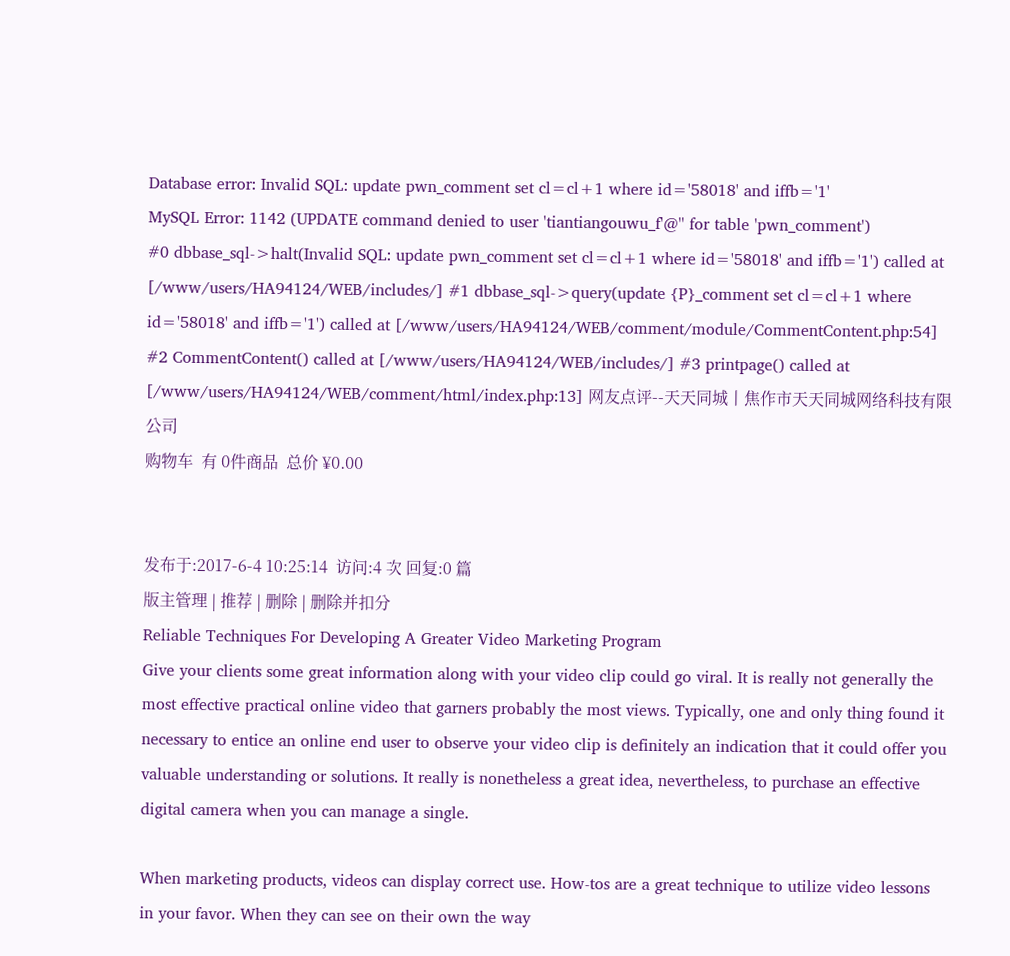Database error: Invalid SQL: update pwn_comment set cl=cl+1 where id='58018' and iffb='1'
MySQL Error: 1142 (UPDATE command denied to user 'tiantiangouwu_f'@'' for table 'pwn_comment')
#0 dbbase_sql->halt(Invalid SQL: update pwn_comment set cl=cl+1 where id='58018' and iffb='1') called at [/www/users/HA94124/WEB/includes/] #1 dbbase_sql->query(update {P}_comment set cl=cl+1 where id='58018' and iffb='1') called at [/www/users/HA94124/WEB/comment/module/CommentContent.php:54] #2 CommentContent() called at [/www/users/HA94124/WEB/includes/] #3 printpage() called at [/www/users/HA94124/WEB/comment/html/index.php:13] 网友点评--天天同城丨焦作市天天同城网络科技有限公司
购物车  有 0件商品  总价 ¥0.00


发布于:2017-6-4 10:25:14  访问:4 次 回复:0 篇
版主管理 | 推荐 | 删除 | 删除并扣分
Reliable Techniques For Developing A Greater Video Marketing Program
Give your clients some great information along with your video clip could go viral. It is really not generally the most effective practical online video that garners probably the most views. Typically, one and only thing found it necessary to entice an online end user to observe your video clip is definitely an indication that it could offer you valuable understanding or solutions. It really is nonetheless a great idea, nevertheless, to purchase an effective digital camera when you can manage a single.

When marketing products, videos can display correct use. How-tos are a great technique to utilize video lessons in your favor. When they can see on their own the way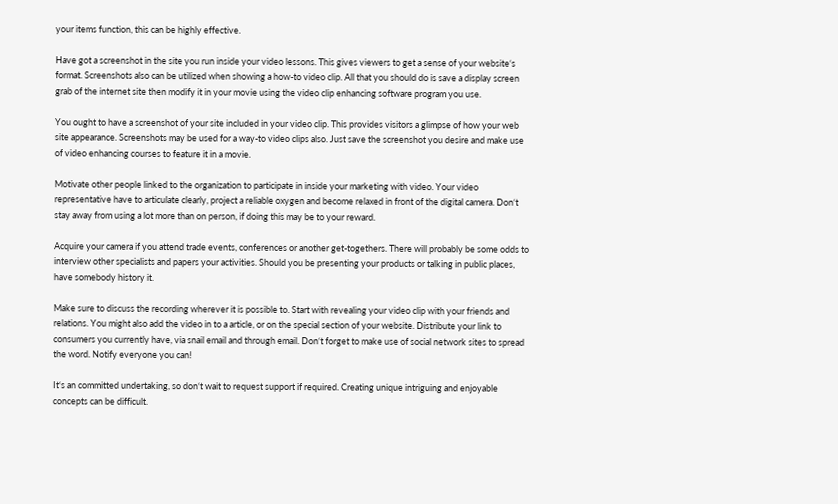your items function, this can be highly effective.

Have got a screenshot in the site you run inside your video lessons. This gives viewers to get a sense of your website‘s format. Screenshots also can be utilized when showing a how-to video clip. All that you should do is save a display screen grab of the internet site then modify it in your movie using the video clip enhancing software program you use.

You ought to have a screenshot of your site included in your video clip. This provides visitors a glimpse of how your web site appearance. Screenshots may be used for a way-to video clips also. Just save the screenshot you desire and make use of video enhancing courses to feature it in a movie.

Motivate other people linked to the organization to participate in inside your marketing with video. Your video representative have to articulate clearly, project a reliable oxygen and become relaxed in front of the digital camera. Don‘t stay away from using a lot more than on person, if doing this may be to your reward.

Acquire your camera if you attend trade events, conferences or another get-togethers. There will probably be some odds to interview other specialists and papers your activities. Should you be presenting your products or talking in public places, have somebody history it.

Make sure to discuss the recording wherever it is possible to. Start with revealing your video clip with your friends and relations. You might also add the video in to a article, or on the special section of your website. Distribute your link to consumers you currently have, via snail email and through email. Don‘t forget to make use of social network sites to spread the word. Notify everyone you can!

It‘s an committed undertaking, so don‘t wait to request support if required. Creating unique intriguing and enjoyable concepts can be difficult.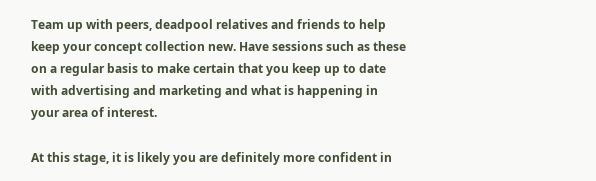Team up with peers, deadpool relatives and friends to help keep your concept collection new. Have sessions such as these on a regular basis to make certain that you keep up to date with advertising and marketing and what is happening in your area of interest.

At this stage, it is likely you are definitely more confident in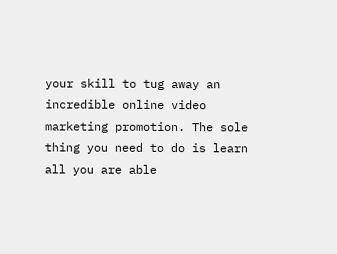your skill to tug away an incredible online video marketing promotion. The sole thing you need to do is learn all you are able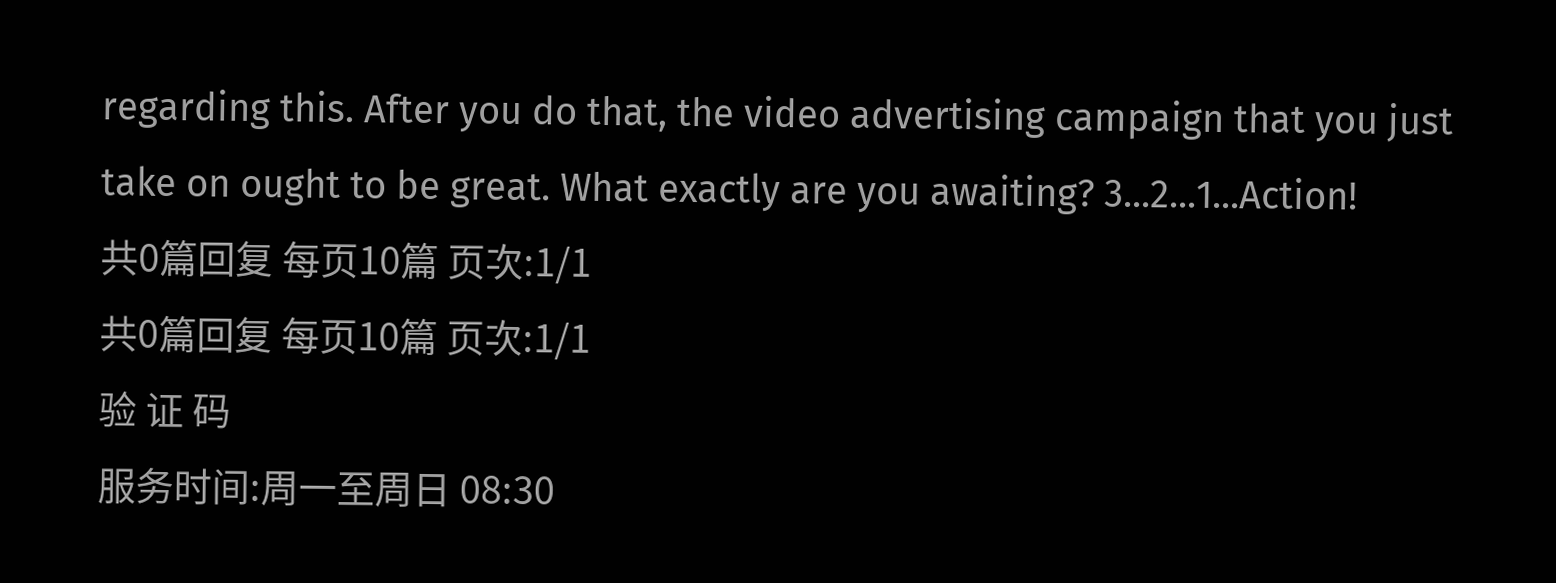regarding this. After you do that, the video advertising campaign that you just take on ought to be great. What exactly are you awaiting? 3...2...1...Action!
共0篇回复 每页10篇 页次:1/1
共0篇回复 每页10篇 页次:1/1
验 证 码
服务时间:周一至周日 08:30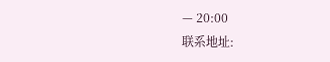— 20:00
联系地址: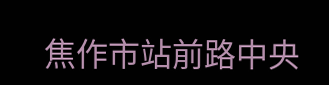焦作市站前路中央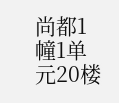尚都1幢1单元20楼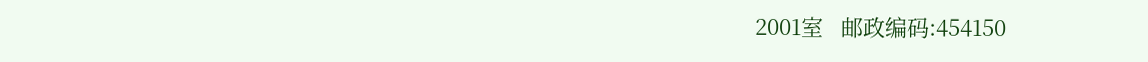2001室   邮政编码:454150